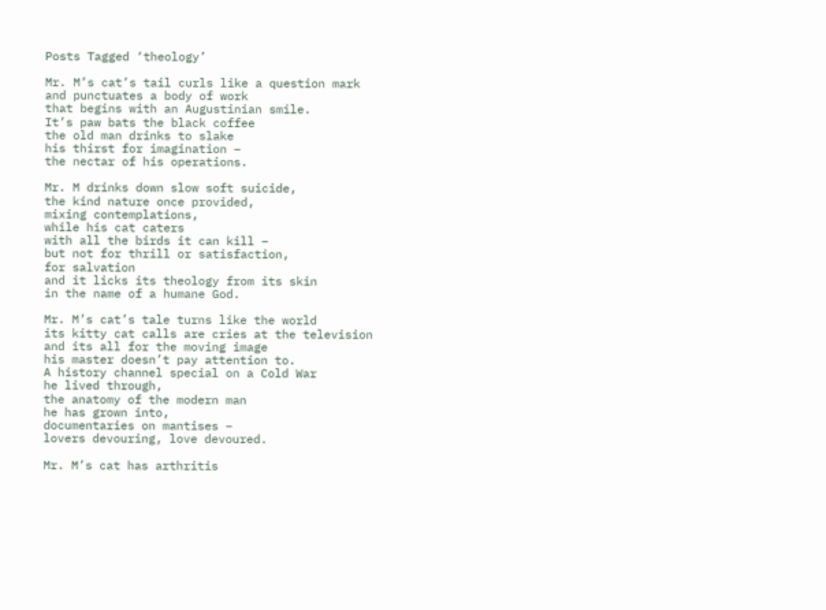Posts Tagged ‘theology’

Mr. M’s cat’s tail curls like a question mark
and punctuates a body of work
that begins with an Augustinian smile.
It’s paw bats the black coffee
the old man drinks to slake
his thirst for imagination –
the nectar of his operations.

Mr. M drinks down slow soft suicide,
the kind nature once provided,
mixing contemplations,
while his cat caters
with all the birds it can kill –
but not for thrill or satisfaction,
for salvation
and it licks its theology from its skin
in the name of a humane God.

Mr. M’s cat’s tale turns like the world
its kitty cat calls are cries at the television
and its all for the moving image
his master doesn’t pay attention to.
A history channel special on a Cold War
he lived through,
the anatomy of the modern man
he has grown into,
documentaries on mantises –
lovers devouring, love devoured.

Mr. M’s cat has arthritis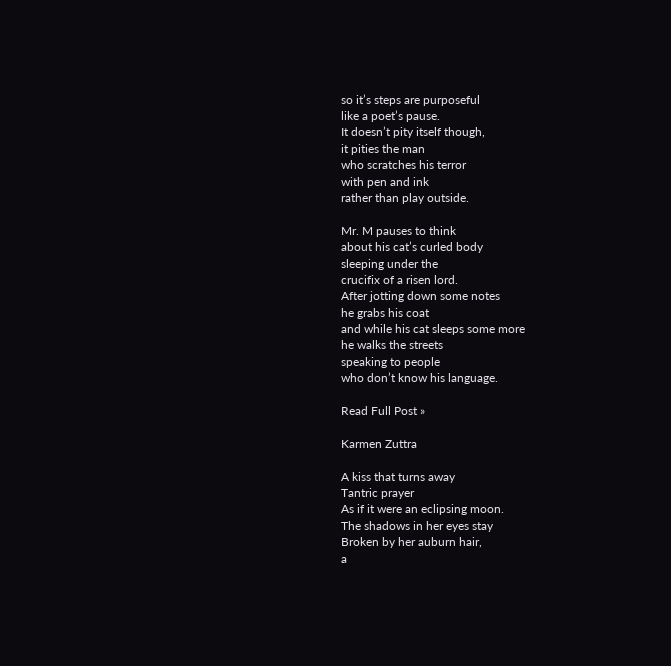so it’s steps are purposeful
like a poet’s pause.
It doesn’t pity itself though,
it pities the man
who scratches his terror
with pen and ink
rather than play outside.

Mr. M pauses to think
about his cat’s curled body
sleeping under the
crucifix of a risen lord.
After jotting down some notes
he grabs his coat
and while his cat sleeps some more
he walks the streets
speaking to people
who don’t know his language.

Read Full Post »

Karmen Zuttra

A kiss that turns away
Tantric prayer
As if it were an eclipsing moon.
The shadows in her eyes stay
Broken by her auburn hair,
a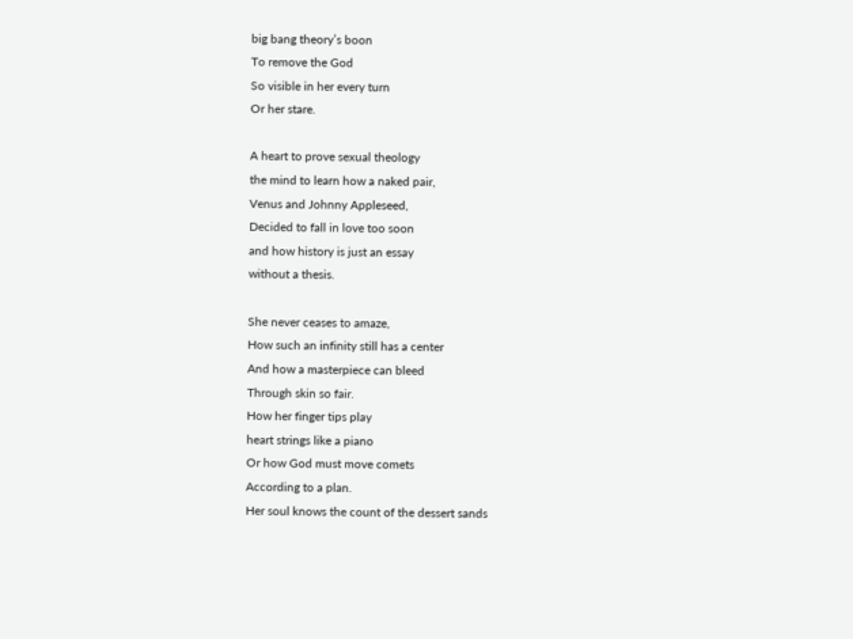big bang theory’s boon
To remove the God
So visible in her every turn
Or her stare.

A heart to prove sexual theology
the mind to learn how a naked pair,
Venus and Johnny Appleseed,
Decided to fall in love too soon
and how history is just an essay
without a thesis.

She never ceases to amaze,
How such an infinity still has a center
And how a masterpiece can bleed
Through skin so fair.
How her finger tips play
heart strings like a piano
Or how God must move comets
According to a plan.
Her soul knows the count of the dessert sands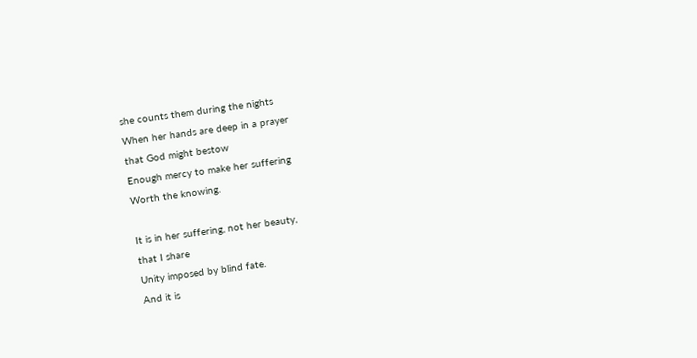she counts them during the nights
When her hands are deep in a prayer
that God might bestow
Enough mercy to make her suffering
Worth the knowing.

It is in her suffering, not her beauty,
that I share
Unity imposed by blind fate.
And it is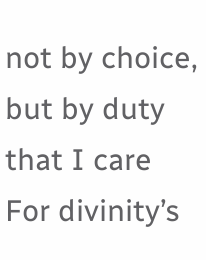not by choice, but by duty
that I care
For divinity’s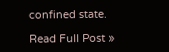confined state.

Read Full Post »